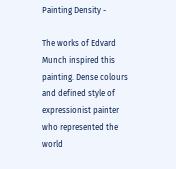Painting Density -

The works of Edvard Munch inspired this painting. Dense colours and defined style of expressionist painter who represented the world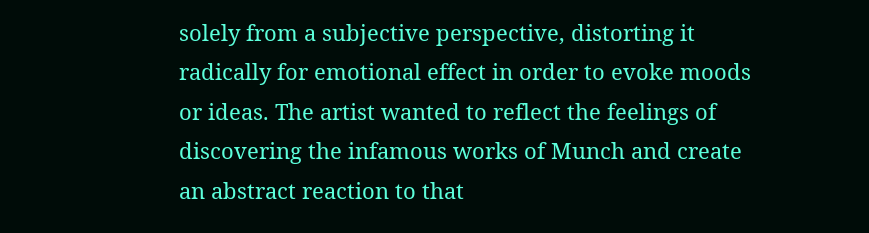solely from a subjective perspective, distorting it radically for emotional effect in order to evoke moods or ideas. The artist wanted to reflect the feelings of discovering the infamous works of Munch and create an abstract reaction to that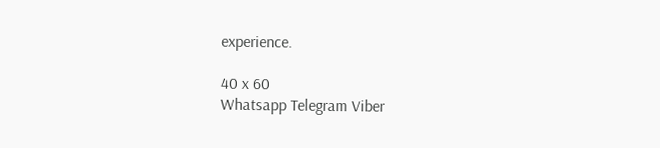experience.

40 x 60
Whatsapp Telegram Viber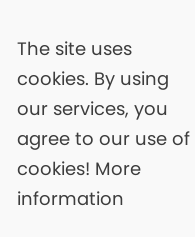The site uses cookies. By using our services, you agree to our use of cookies! More information